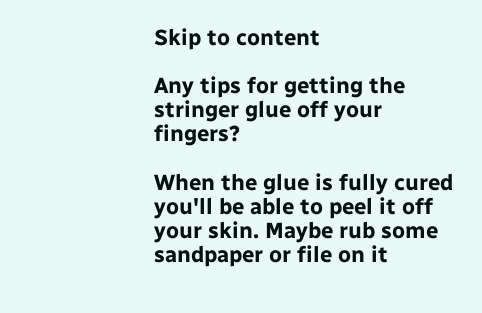Skip to content

Any tips for getting the stringer glue off your fingers?

When the glue is fully cured you'll be able to peel it off your skin. Maybe rub some sandpaper or file on it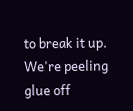to break it up. We're peeling glue off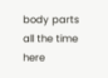body parts all the time here